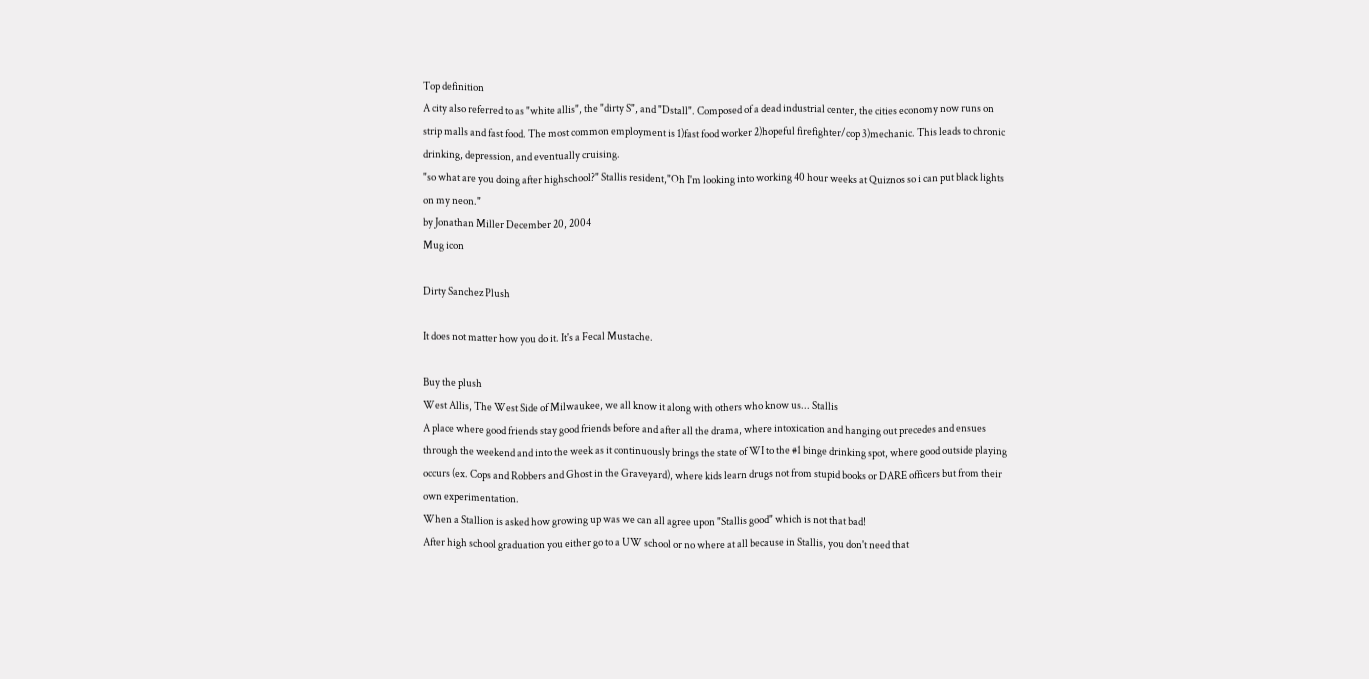Top definition
A city also referred to as "white allis", the "dirty S", and "Dstall". Composed of a dead industrial center, the cities economy now runs on strip malls and fast food. The most common employment is 1)fast food worker 2)hopeful firefighter/cop 3)mechanic. This leads to chronic drinking, depression, and eventually cruising.
"so what are you doing after highschool?" Stallis resident,"Oh I'm looking into working 40 hour weeks at Quiznos so i can put black lights on my neon."
by Jonathan Miller December 20, 2004
Mug icon

Dirty Sanchez Plush

It does not matter how you do it. It's a Fecal Mustache.

Buy the plush
West Allis, The West Side of Milwaukee, we all know it along with others who know us... Stallis
A place where good friends stay good friends before and after all the drama, where intoxication and hanging out precedes and ensues through the weekend and into the week as it continuously brings the state of WI to the #1 binge drinking spot, where good outside playing occurs (ex. Cops and Robbers and Ghost in the Graveyard), where kids learn drugs not from stupid books or DARE officers but from their own experimentation.
When a Stallion is asked how growing up was we can all agree upon "Stallis good" which is not that bad!
After high school graduation you either go to a UW school or no where at all because in Stallis, you don't need that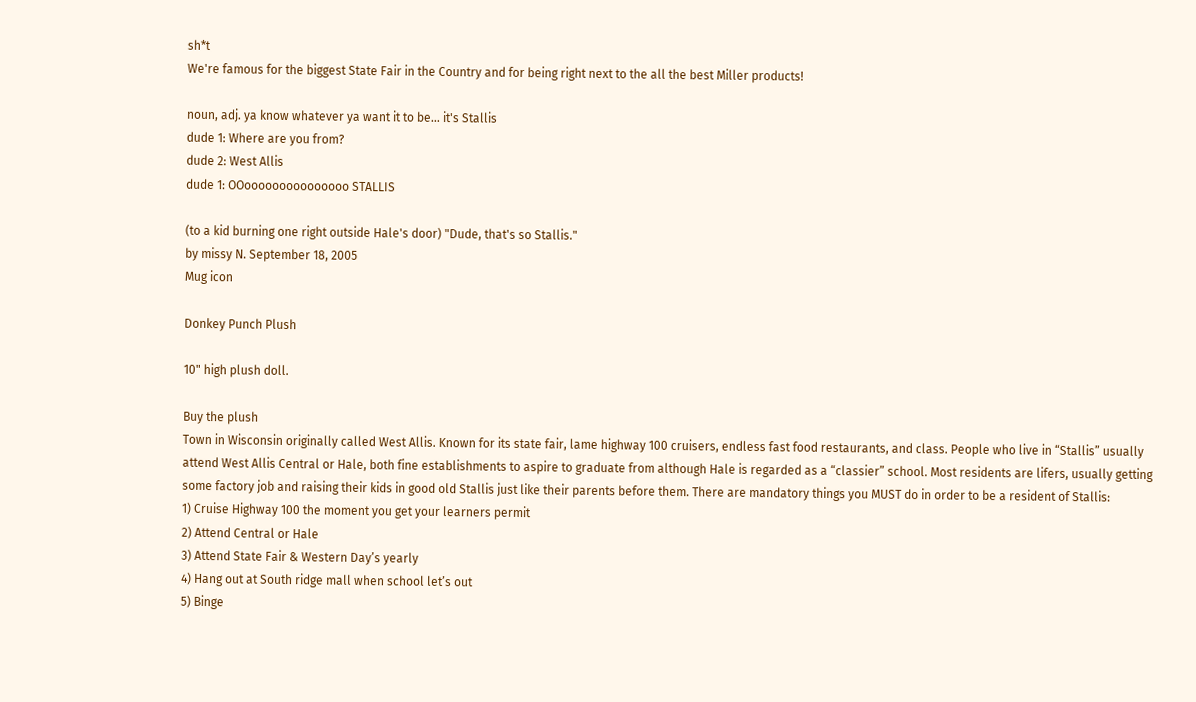sh*t
We're famous for the biggest State Fair in the Country and for being right next to the all the best Miller products!

noun, adj. ya know whatever ya want it to be... it's Stallis
dude 1: Where are you from?
dude 2: West Allis
dude 1: OOooooooooooooooo STALLIS

(to a kid burning one right outside Hale's door) "Dude, that's so Stallis."
by missy N. September 18, 2005
Mug icon

Donkey Punch Plush

10" high plush doll.

Buy the plush
Town in Wisconsin originally called West Allis. Known for its state fair, lame highway 100 cruisers, endless fast food restaurants, and class. People who live in “Stallis” usually attend West Allis Central or Hale, both fine establishments to aspire to graduate from although Hale is regarded as a “classier” school. Most residents are lifers, usually getting some factory job and raising their kids in good old Stallis just like their parents before them. There are mandatory things you MUST do in order to be a resident of Stallis:
1) Cruise Highway 100 the moment you get your learners permit
2) Attend Central or Hale
3) Attend State Fair & Western Day’s yearly
4) Hang out at South ridge mall when school let’s out
5) Binge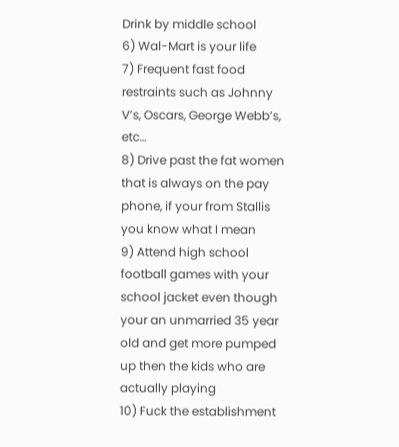Drink by middle school
6) Wal-Mart is your life
7) Frequent fast food restraints such as Johnny V’s, Oscars, George Webb’s, etc…
8) Drive past the fat women that is always on the pay phone, if your from Stallis you know what I mean
9) Attend high school football games with your school jacket even though your an unmarried 35 year old and get more pumped up then the kids who are actually playing
10) Fuck the establishment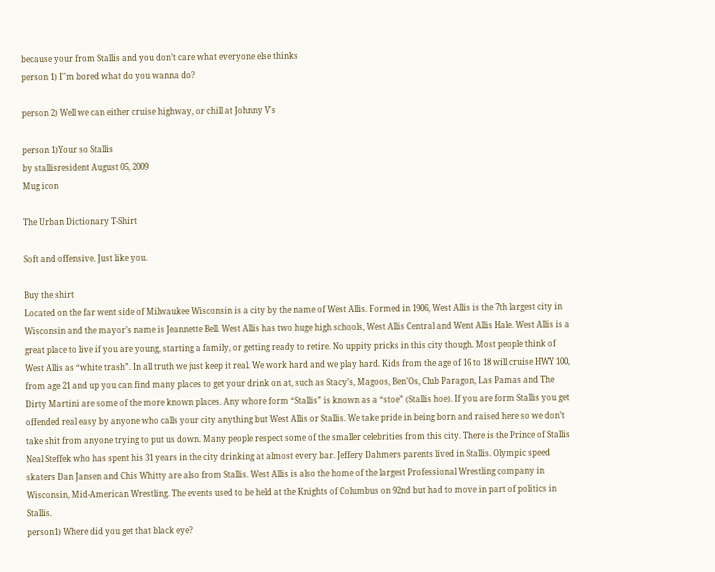because your from Stallis and you don’t care what everyone else thinks
person 1) I''m bored what do you wanna do?

person 2) Well we can either cruise highway, or chill at Johnny V's

person 1)Your so Stallis
by stallisresident August 05, 2009
Mug icon

The Urban Dictionary T-Shirt

Soft and offensive. Just like you.

Buy the shirt
Located on the far went side of Milwaukee Wisconsin is a city by the name of West Allis. Formed in 1906, West Allis is the 7th largest city in Wisconsin and the mayor’s name is Jeannette Bell. West Allis has two huge high schools, West Allis Central and Went Allis Hale. West Allis is a great place to live if you are young, starting a family, or getting ready to retire. No uppity pricks in this city though. Most people think of West Allis as “white trash”. In all truth we just keep it real. We work hard and we play hard. Kids from the age of 16 to 18 will cruise HWY 100, from age 21 and up you can find many places to get your drink on at, such as Stacy’s, Magoos, Ben’Os, Club Paragon, Las Pamas and The Dirty Martini are some of the more known places. Any whore form “Stallis” is known as a “stoe” (Stallis hoe). If you are form Stallis you get offended real easy by anyone who calls your city anything but West Allis or Stallis. We take pride in being born and raised here so we don’t take shit from anyone trying to put us down. Many people respect some of the smaller celebrities from this city. There is the Prince of Stallis Neal Steffek who has spent his 31 years in the city drinking at almost every bar. Jeffery Dahmers parents lived in Stallis. Olympic speed skaters Dan Jansen and Chis Whitty are also from Stallis. West Allis is also the home of the largest Professional Wrestling company in Wisconsin, Mid-American Wrestling. The events used to be held at the Knights of Columbus on 92nd but had to move in part of politics in Stallis.
person1) Where did you get that black eye?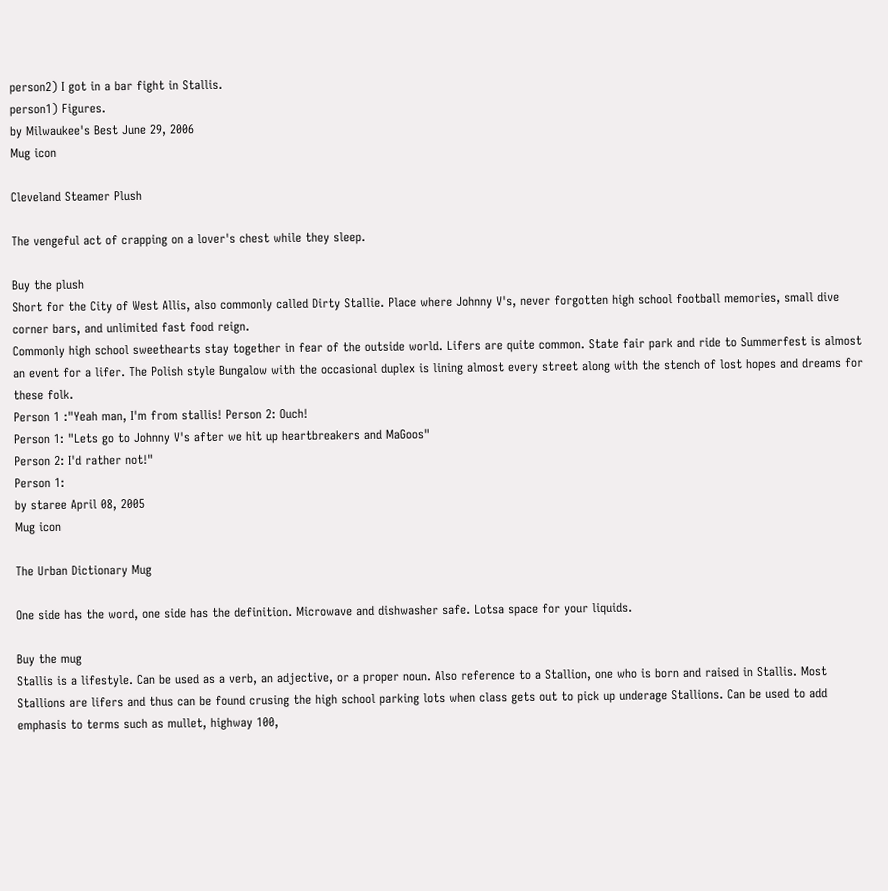person2) I got in a bar fight in Stallis.
person1) Figures.
by Milwaukee's Best June 29, 2006
Mug icon

Cleveland Steamer Plush

The vengeful act of crapping on a lover's chest while they sleep.

Buy the plush
Short for the City of West Allis, also commonly called Dirty Stallie. Place where Johnny V's, never forgotten high school football memories, small dive corner bars, and unlimited fast food reign.
Commonly high school sweethearts stay together in fear of the outside world. Lifers are quite common. State fair park and ride to Summerfest is almost an event for a lifer. The Polish style Bungalow with the occasional duplex is lining almost every street along with the stench of lost hopes and dreams for these folk.
Person 1 :"Yeah man, I'm from stallis! Person 2: Ouch!
Person 1: "Lets go to Johnny V's after we hit up heartbreakers and MaGoos"
Person 2: I'd rather not!"
Person 1:
by staree April 08, 2005
Mug icon

The Urban Dictionary Mug

One side has the word, one side has the definition. Microwave and dishwasher safe. Lotsa space for your liquids.

Buy the mug
Stallis is a lifestyle. Can be used as a verb, an adjective, or a proper noun. Also reference to a Stallion, one who is born and raised in Stallis. Most Stallions are lifers and thus can be found crusing the high school parking lots when class gets out to pick up underage Stallions. Can be used to add emphasis to terms such as mullet, highway 100,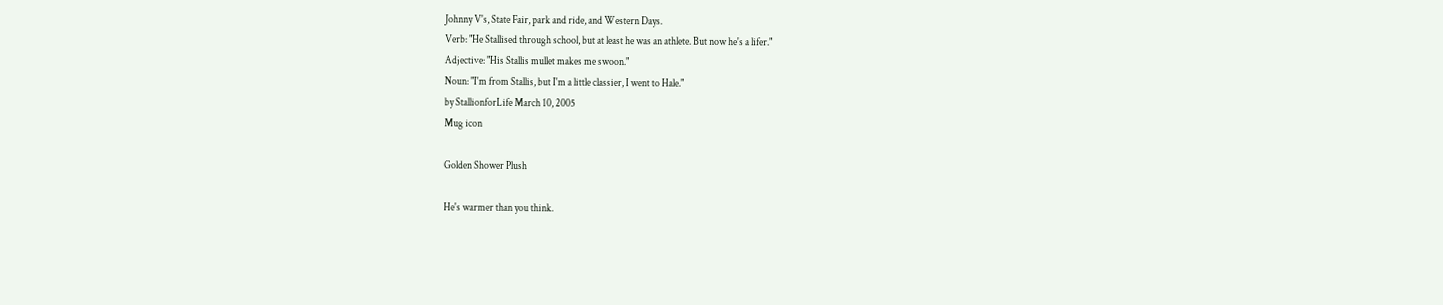Johnny V's, State Fair, park and ride, and Western Days.
Verb: "He Stallised through school, but at least he was an athlete. But now he's a lifer."
Adjective: "His Stallis mullet makes me swoon."
Noun: "I'm from Stallis, but I'm a little classier, I went to Hale."
by StallionforLife March 10, 2005
Mug icon

Golden Shower Plush

He's warmer than you think.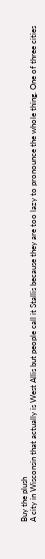Buy the plush
A city in Wisconsin that actually is West Allis but people call it Stallis because they are too lazy to pronounce the whole thing. One of three cities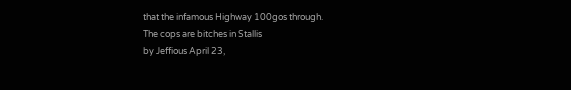that the infamous Highway 100gos through.
The cops are bitches in Stallis
by Jeffious April 23,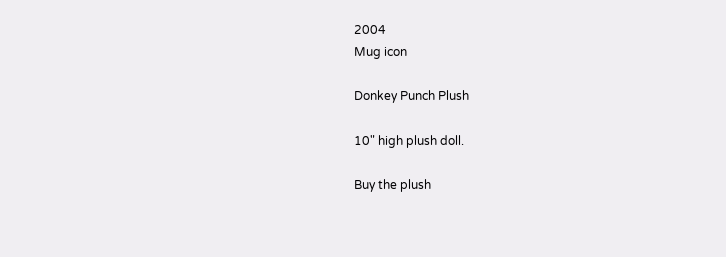2004
Mug icon

Donkey Punch Plush

10" high plush doll.

Buy the plush